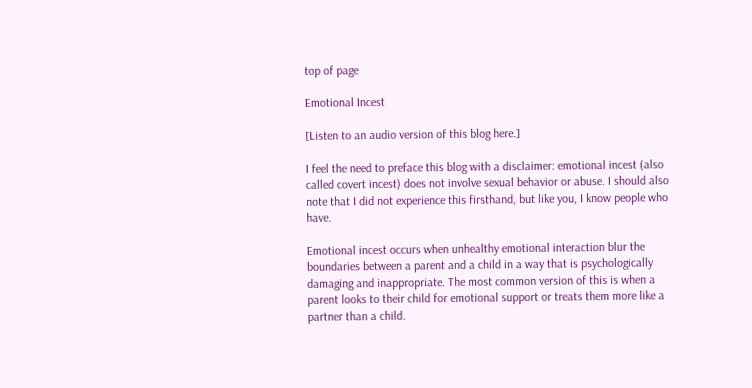top of page

Emotional Incest

[Listen to an audio version of this blog here.]

I feel the need to preface this blog with a disclaimer: emotional incest (also called covert incest) does not involve sexual behavior or abuse. I should also note that I did not experience this firsthand, but like you, I know people who have.

Emotional incest occurs when unhealthy emotional interaction blur the boundaries between a parent and a child in a way that is psychologically damaging and inappropriate. The most common version of this is when a parent looks to their child for emotional support or treats them more like a partner than a child.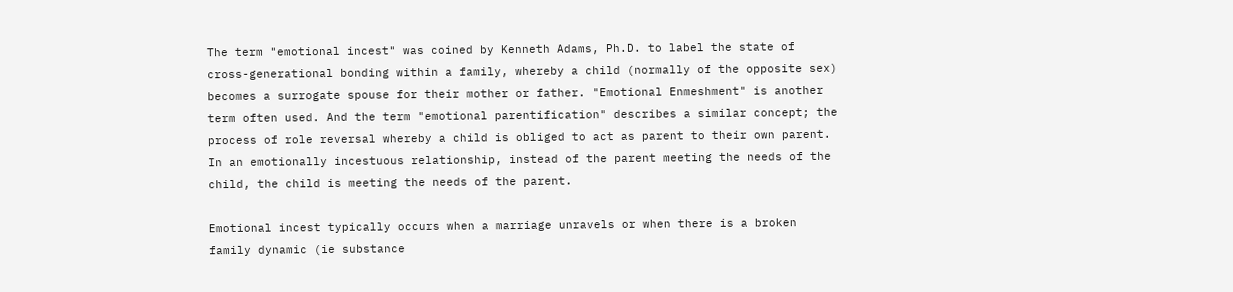The term "emotional incest" was coined by Kenneth Adams, Ph.D. to label the state of cross-generational bonding within a family, whereby a child (normally of the opposite sex) becomes a surrogate spouse for their mother or father. "Emotional Enmeshment" is another term often used. And the term "emotional parentification" describes a similar concept; the process of role reversal whereby a child is obliged to act as parent to their own parent. In an emotionally incestuous relationship, instead of the parent meeting the needs of the child, the child is meeting the needs of the parent.

Emotional incest typically occurs when a marriage unravels or when there is a broken family dynamic (ie substance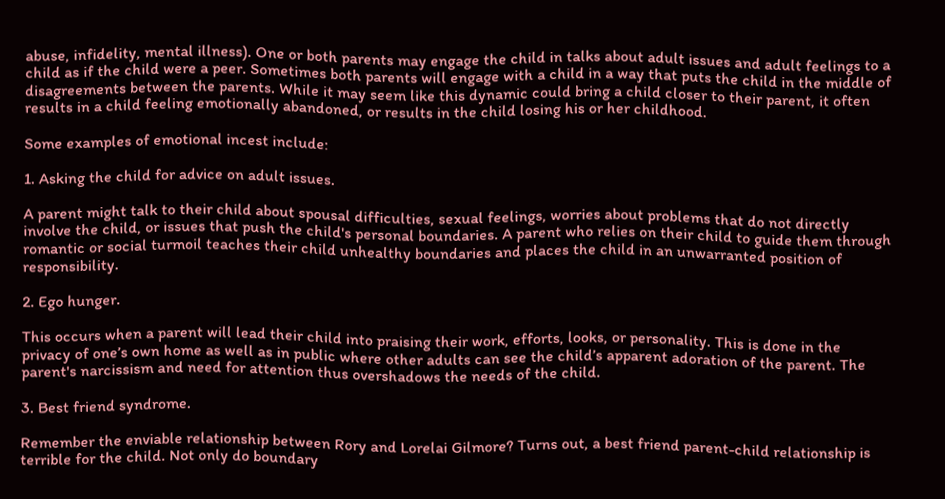abuse, infidelity, mental illness). One or both parents may engage the child in talks about adult issues and adult feelings to a child as if the child were a peer. Sometimes both parents will engage with a child in a way that puts the child in the middle of disagreements between the parents. While it may seem like this dynamic could bring a child closer to their parent, it often results in a child feeling emotionally abandoned, or results in the child losing his or her childhood.

Some examples of emotional incest include:

1. Asking the child for advice on adult issues.

A parent might talk to their child about spousal difficulties, sexual feelings, worries about problems that do not directly involve the child, or issues that push the child's personal boundaries. A parent who relies on their child to guide them through romantic or social turmoil teaches their child unhealthy boundaries and places the child in an unwarranted position of responsibility.

2. Ego hunger.

This occurs when a parent will lead their child into praising their work, efforts, looks, or personality. This is done in the privacy of one’s own home as well as in public where other adults can see the child’s apparent adoration of the parent. The parent's narcissism and need for attention thus overshadows the needs of the child.

3. Best friend syndrome.

Remember the enviable relationship between Rory and Lorelai Gilmore? Turns out, a best friend parent-child relationship is terrible for the child. Not only do boundary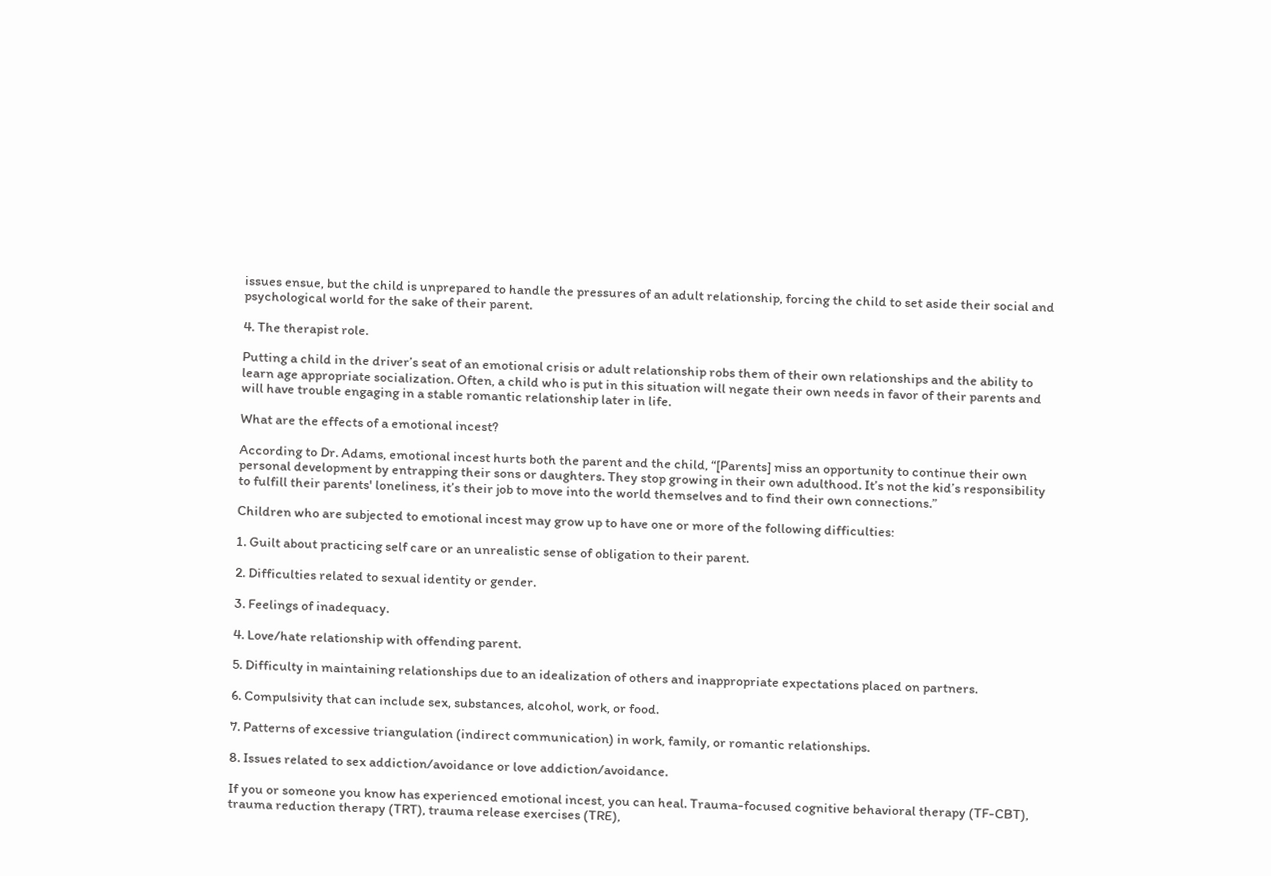issues ensue, but the child is unprepared to handle the pressures of an adult relationship, forcing the child to set aside their social and psychological world for the sake of their parent.

4. The therapist role.

Putting a child in the driver’s seat of an emotional crisis or adult relationship robs them of their own relationships and the ability to learn age appropriate socialization. Often, a child who is put in this situation will negate their own needs in favor of their parents and will have trouble engaging in a stable romantic relationship later in life.

What are the effects of a emotional incest?

According to Dr. Adams, emotional incest hurts both the parent and the child, “[Parents] miss an opportunity to continue their own personal development by entrapping their sons or daughters. They stop growing in their own adulthood. It’s not the kid’s responsibility to fulfill their parents' loneliness, it’s their job to move into the world themselves and to find their own connections.”

Children who are subjected to emotional incest may grow up to have one or more of the following difficulties:

1. Guilt about practicing self care or an unrealistic sense of obligation to their parent.

2. Difficulties related to sexual identity or gender.

3. Feelings of inadequacy.

4. Love/hate relationship with offending parent.

5. Difficulty in maintaining relationships due to an idealization of others and inappropriate expectations placed on partners.

6. Compulsivity that can include sex, substances, alcohol, work, or food.

7. Patterns of excessive triangulation (indirect communication) in work, family, or romantic relationships.

8. Issues related to sex addiction/avoidance or love addiction/avoidance.

If you or someone you know has experienced emotional incest, you can heal. Trauma-focused cognitive behavioral therapy (TF-CBT), trauma reduction therapy (TRT), trauma release exercises (TRE),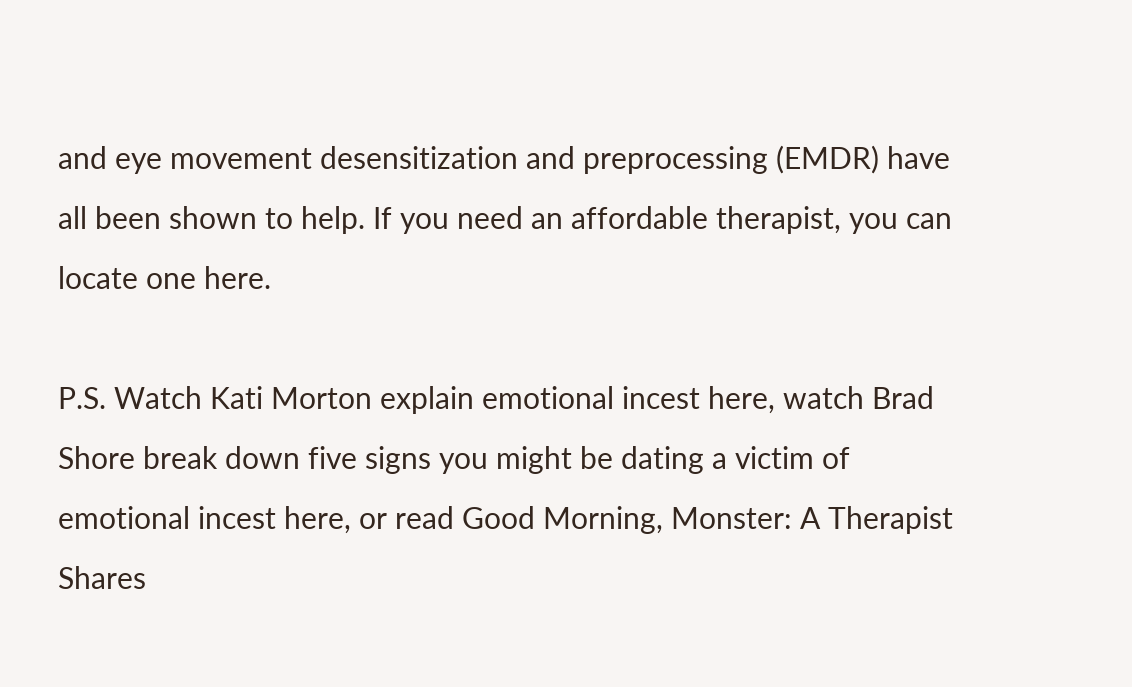and eye movement desensitization and preprocessing (EMDR) have all been shown to help. If you need an affordable therapist, you can locate one here.

P.S. Watch Kati Morton explain emotional incest here, watch Brad Shore break down five signs you might be dating a victim of emotional incest here, or read Good Morning, Monster: A Therapist Shares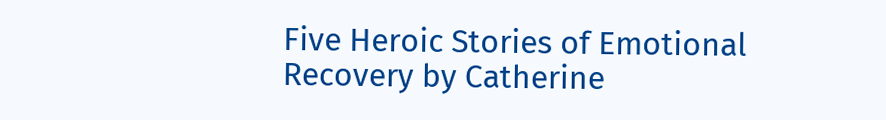Five Heroic Stories of Emotional Recovery by Catherine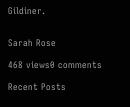Gildiner.


Sarah Rose

468 views0 comments

Recent Posts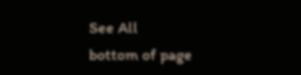See All
bottom of page